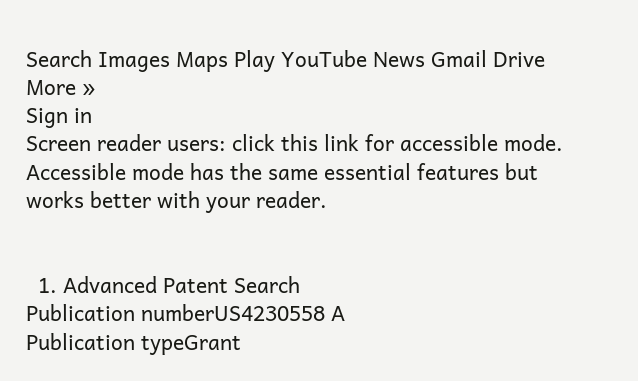Search Images Maps Play YouTube News Gmail Drive More »
Sign in
Screen reader users: click this link for accessible mode. Accessible mode has the same essential features but works better with your reader.


  1. Advanced Patent Search
Publication numberUS4230558 A
Publication typeGrant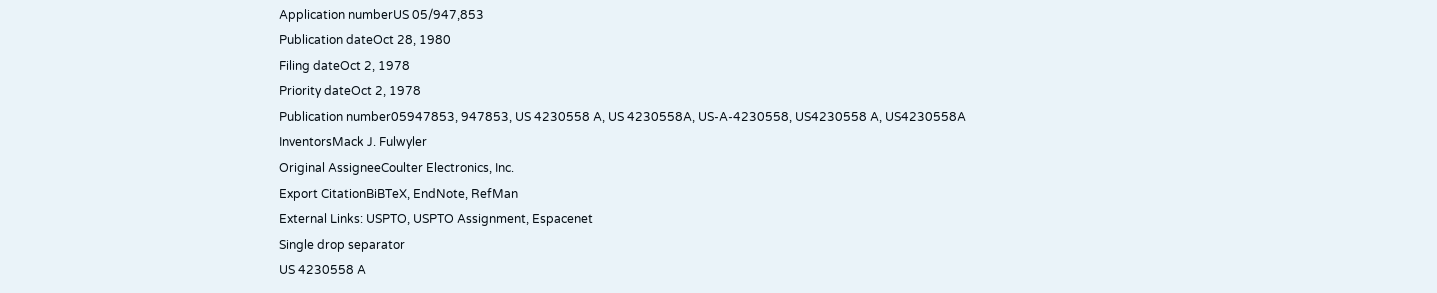Application numberUS 05/947,853
Publication dateOct 28, 1980
Filing dateOct 2, 1978
Priority dateOct 2, 1978
Publication number05947853, 947853, US 4230558 A, US 4230558A, US-A-4230558, US4230558 A, US4230558A
InventorsMack J. Fulwyler
Original AssigneeCoulter Electronics, Inc.
Export CitationBiBTeX, EndNote, RefMan
External Links: USPTO, USPTO Assignment, Espacenet
Single drop separator
US 4230558 A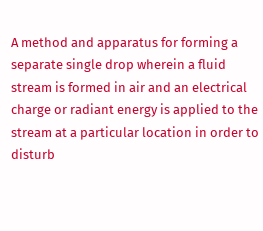A method and apparatus for forming a separate single drop wherein a fluid stream is formed in air and an electrical charge or radiant energy is applied to the stream at a particular location in order to disturb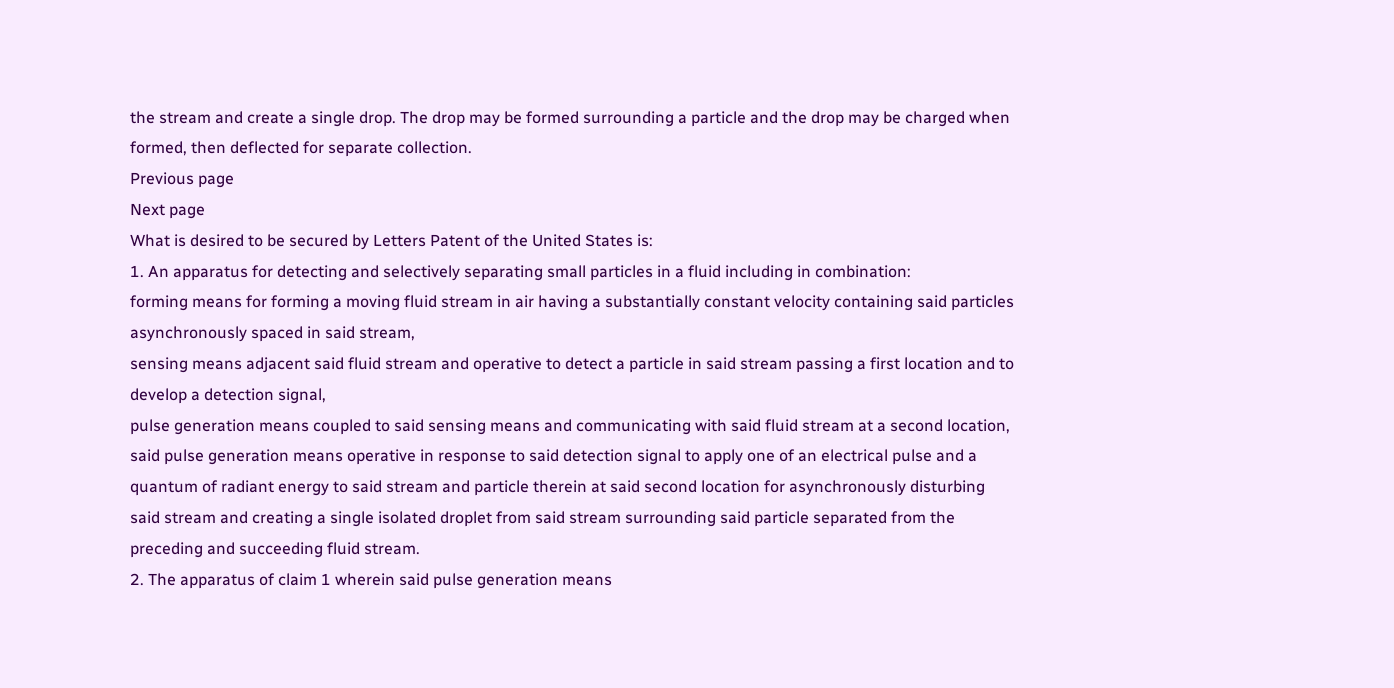the stream and create a single drop. The drop may be formed surrounding a particle and the drop may be charged when formed, then deflected for separate collection.
Previous page
Next page
What is desired to be secured by Letters Patent of the United States is:
1. An apparatus for detecting and selectively separating small particles in a fluid including in combination:
forming means for forming a moving fluid stream in air having a substantially constant velocity containing said particles asynchronously spaced in said stream,
sensing means adjacent said fluid stream and operative to detect a particle in said stream passing a first location and to develop a detection signal,
pulse generation means coupled to said sensing means and communicating with said fluid stream at a second location, said pulse generation means operative in response to said detection signal to apply one of an electrical pulse and a quantum of radiant energy to said stream and particle therein at said second location for asynchronously disturbing said stream and creating a single isolated droplet from said stream surrounding said particle separated from the preceding and succeeding fluid stream.
2. The apparatus of claim 1 wherein said pulse generation means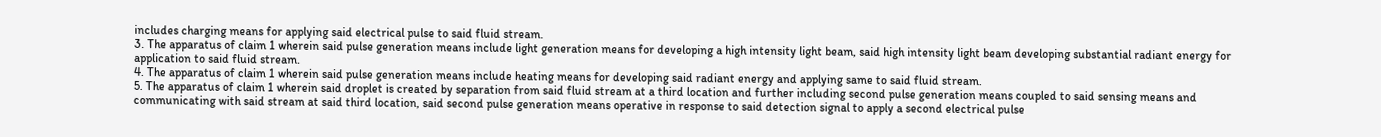includes charging means for applying said electrical pulse to said fluid stream.
3. The apparatus of claim 1 wherein said pulse generation means include light generation means for developing a high intensity light beam, said high intensity light beam developing substantial radiant energy for application to said fluid stream.
4. The apparatus of claim 1 wherein said pulse generation means include heating means for developing said radiant energy and applying same to said fluid stream.
5. The apparatus of claim 1 wherein said droplet is created by separation from said fluid stream at a third location and further including second pulse generation means coupled to said sensing means and communicating with said stream at said third location, said second pulse generation means operative in response to said detection signal to apply a second electrical pulse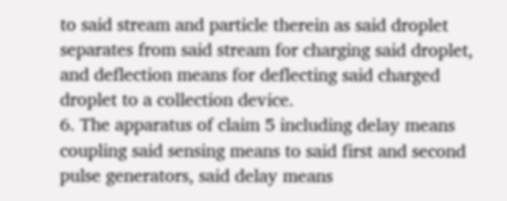to said stream and particle therein as said droplet separates from said stream for charging said droplet, and deflection means for deflecting said charged droplet to a collection device.
6. The apparatus of claim 5 including delay means coupling said sensing means to said first and second pulse generators, said delay means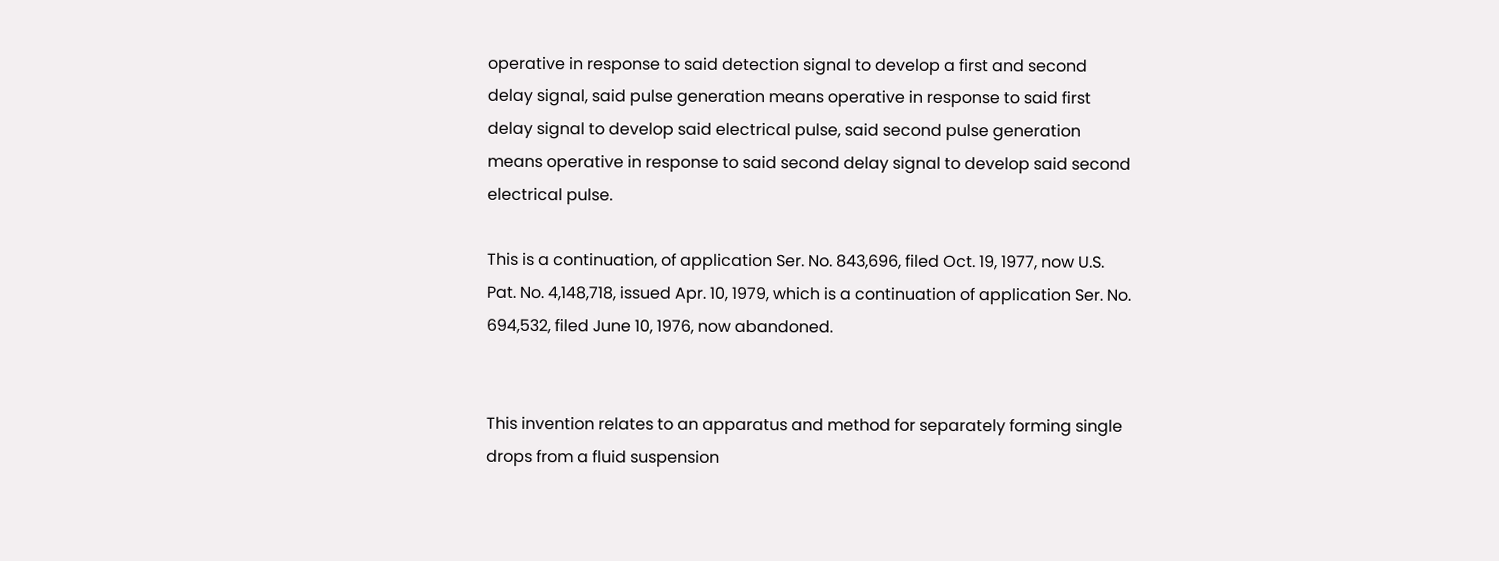operative in response to said detection signal to develop a first and second delay signal, said pulse generation means operative in response to said first delay signal to develop said electrical pulse, said second pulse generation means operative in response to said second delay signal to develop said second electrical pulse.

This is a continuation, of application Ser. No. 843,696, filed Oct. 19, 1977, now U.S. Pat. No. 4,148,718, issued Apr. 10, 1979, which is a continuation of application Ser. No. 694,532, filed June 10, 1976, now abandoned.


This invention relates to an apparatus and method for separately forming single drops from a fluid suspension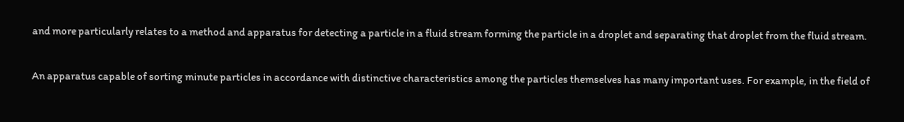and more particularly relates to a method and apparatus for detecting a particle in a fluid stream forming the particle in a droplet and separating that droplet from the fluid stream.

An apparatus capable of sorting minute particles in accordance with distinctive characteristics among the particles themselves has many important uses. For example, in the field of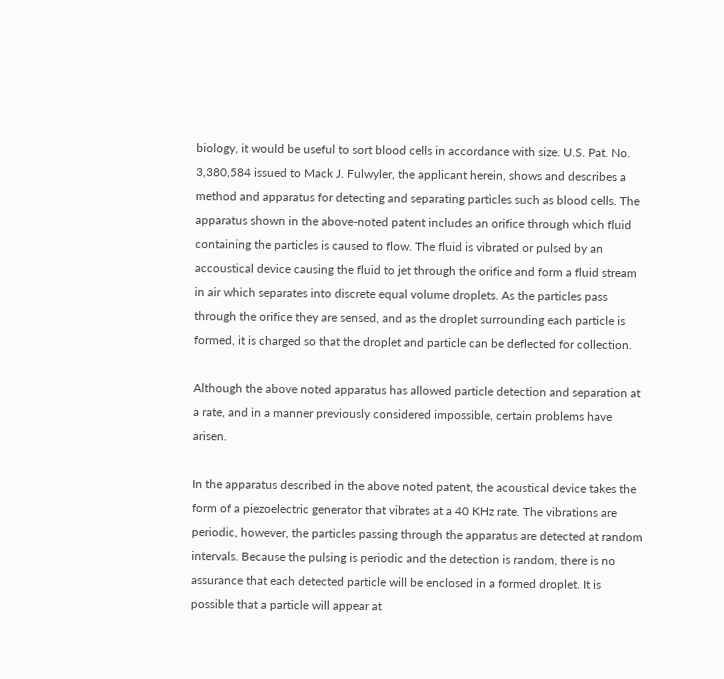biology, it would be useful to sort blood cells in accordance with size. U.S. Pat. No. 3,380,584 issued to Mack J. Fulwyler, the applicant herein, shows and describes a method and apparatus for detecting and separating particles such as blood cells. The apparatus shown in the above-noted patent includes an orifice through which fluid containing the particles is caused to flow. The fluid is vibrated or pulsed by an accoustical device causing the fluid to jet through the orifice and form a fluid stream in air which separates into discrete equal volume droplets. As the particles pass through the orifice they are sensed, and as the droplet surrounding each particle is formed, it is charged so that the droplet and particle can be deflected for collection.

Although the above noted apparatus has allowed particle detection and separation at a rate, and in a manner previously considered impossible, certain problems have arisen.

In the apparatus described in the above noted patent, the acoustical device takes the form of a piezoelectric generator that vibrates at a 40 KHz rate. The vibrations are periodic, however, the particles passing through the apparatus are detected at random intervals. Because the pulsing is periodic and the detection is random, there is no assurance that each detected particle will be enclosed in a formed droplet. It is possible that a particle will appear at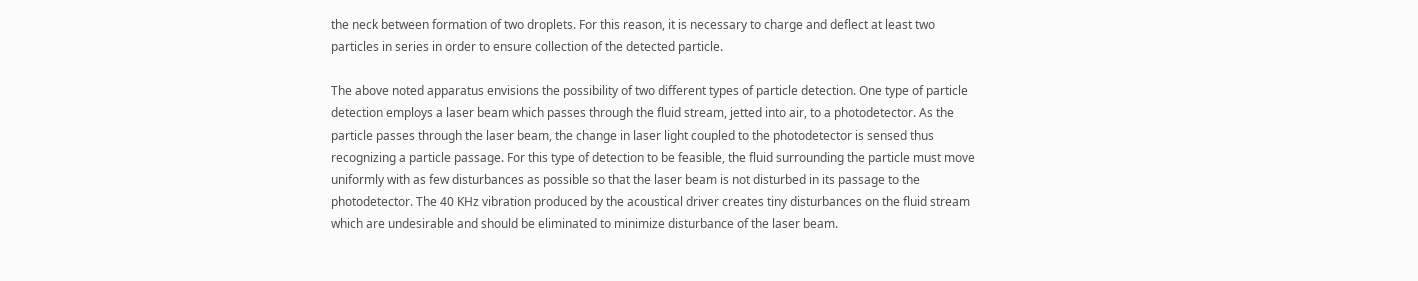the neck between formation of two droplets. For this reason, it is necessary to charge and deflect at least two particles in series in order to ensure collection of the detected particle.

The above noted apparatus envisions the possibility of two different types of particle detection. One type of particle detection employs a laser beam which passes through the fluid stream, jetted into air, to a photodetector. As the particle passes through the laser beam, the change in laser light coupled to the photodetector is sensed thus recognizing a particle passage. For this type of detection to be feasible, the fluid surrounding the particle must move uniformly with as few disturbances as possible so that the laser beam is not disturbed in its passage to the photodetector. The 40 KHz vibration produced by the acoustical driver creates tiny disturbances on the fluid stream which are undesirable and should be eliminated to minimize disturbance of the laser beam.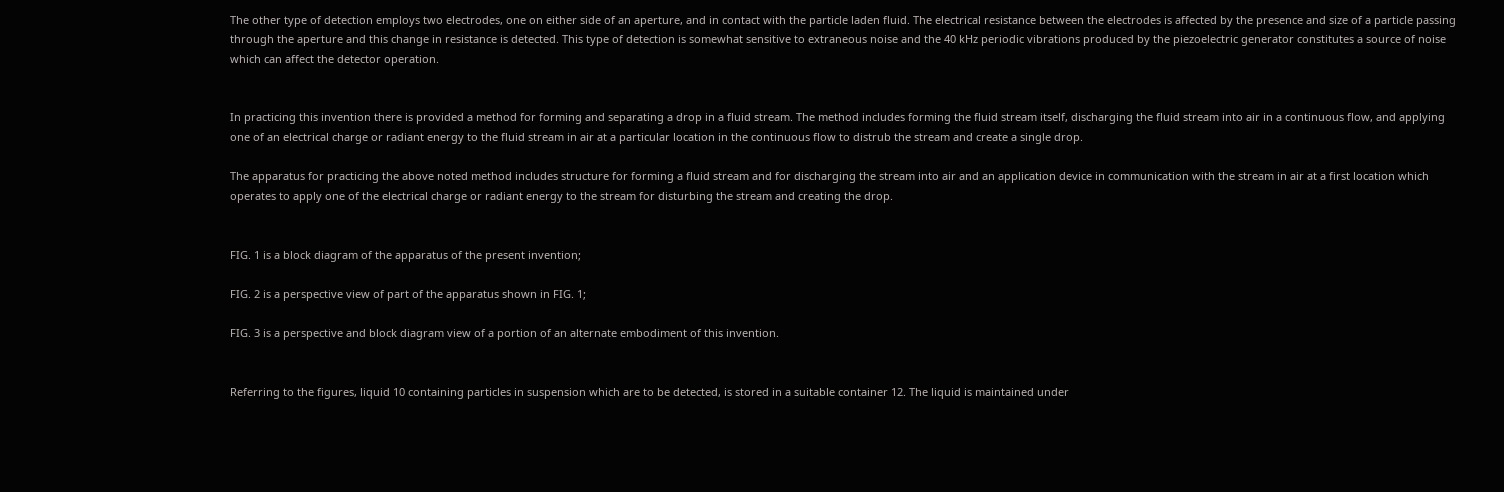The other type of detection employs two electrodes, one on either side of an aperture, and in contact with the particle laden fluid. The electrical resistance between the electrodes is affected by the presence and size of a particle passing through the aperture and this change in resistance is detected. This type of detection is somewhat sensitive to extraneous noise and the 40 kHz periodic vibrations produced by the piezoelectric generator constitutes a source of noise which can affect the detector operation.


In practicing this invention there is provided a method for forming and separating a drop in a fluid stream. The method includes forming the fluid stream itself, discharging the fluid stream into air in a continuous flow, and applying one of an electrical charge or radiant energy to the fluid stream in air at a particular location in the continuous flow to distrub the stream and create a single drop.

The apparatus for practicing the above noted method includes structure for forming a fluid stream and for discharging the stream into air and an application device in communication with the stream in air at a first location which operates to apply one of the electrical charge or radiant energy to the stream for disturbing the stream and creating the drop.


FIG. 1 is a block diagram of the apparatus of the present invention;

FIG. 2 is a perspective view of part of the apparatus shown in FIG. 1;

FIG. 3 is a perspective and block diagram view of a portion of an alternate embodiment of this invention.


Referring to the figures, liquid 10 containing particles in suspension which are to be detected, is stored in a suitable container 12. The liquid is maintained under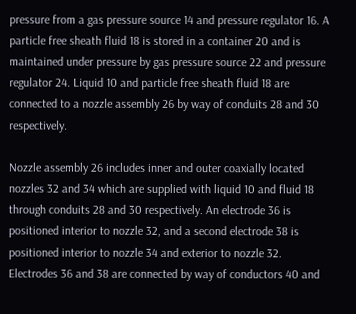pressure from a gas pressure source 14 and pressure regulator 16. A particle free sheath fluid 18 is stored in a container 20 and is maintained under pressure by gas pressure source 22 and pressure regulator 24. Liquid 10 and particle free sheath fluid 18 are connected to a nozzle assembly 26 by way of conduits 28 and 30 respectively.

Nozzle assembly 26 includes inner and outer coaxially located nozzles 32 and 34 which are supplied with liquid 10 and fluid 18 through conduits 28 and 30 respectively. An electrode 36 is positioned interior to nozzle 32, and a second electrode 38 is positioned interior to nozzle 34 and exterior to nozzle 32. Electrodes 36 and 38 are connected by way of conductors 40 and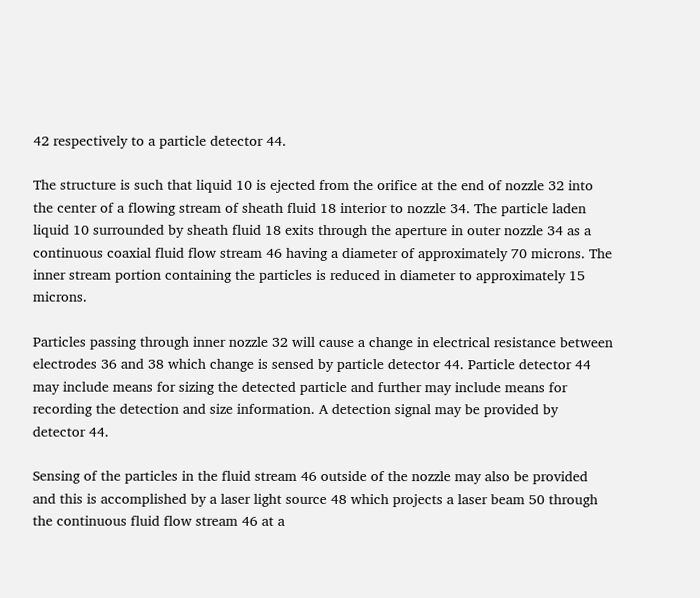42 respectively to a particle detector 44.

The structure is such that liquid 10 is ejected from the orifice at the end of nozzle 32 into the center of a flowing stream of sheath fluid 18 interior to nozzle 34. The particle laden liquid 10 surrounded by sheath fluid 18 exits through the aperture in outer nozzle 34 as a continuous coaxial fluid flow stream 46 having a diameter of approximately 70 microns. The inner stream portion containing the particles is reduced in diameter to approximately 15 microns.

Particles passing through inner nozzle 32 will cause a change in electrical resistance between electrodes 36 and 38 which change is sensed by particle detector 44. Particle detector 44 may include means for sizing the detected particle and further may include means for recording the detection and size information. A detection signal may be provided by detector 44.

Sensing of the particles in the fluid stream 46 outside of the nozzle may also be provided and this is accomplished by a laser light source 48 which projects a laser beam 50 through the continuous fluid flow stream 46 at a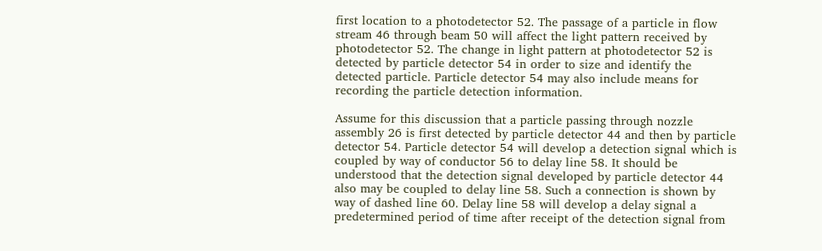first location to a photodetector 52. The passage of a particle in flow stream 46 through beam 50 will affect the light pattern received by photodetector 52. The change in light pattern at photodetector 52 is detected by particle detector 54 in order to size and identify the detected particle. Particle detector 54 may also include means for recording the particle detection information.

Assume for this discussion that a particle passing through nozzle assembly 26 is first detected by particle detector 44 and then by particle detector 54. Particle detector 54 will develop a detection signal which is coupled by way of conductor 56 to delay line 58. It should be understood that the detection signal developed by particle detector 44 also may be coupled to delay line 58. Such a connection is shown by way of dashed line 60. Delay line 58 will develop a delay signal a predetermined period of time after receipt of the detection signal from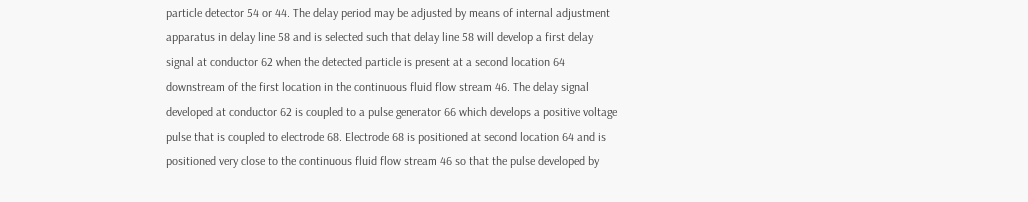particle detector 54 or 44. The delay period may be adjusted by means of internal adjustment apparatus in delay line 58 and is selected such that delay line 58 will develop a first delay signal at conductor 62 when the detected particle is present at a second location 64 downstream of the first location in the continuous fluid flow stream 46. The delay signal developed at conductor 62 is coupled to a pulse generator 66 which develops a positive voltage pulse that is coupled to electrode 68. Electrode 68 is positioned at second location 64 and is positioned very close to the continuous fluid flow stream 46 so that the pulse developed by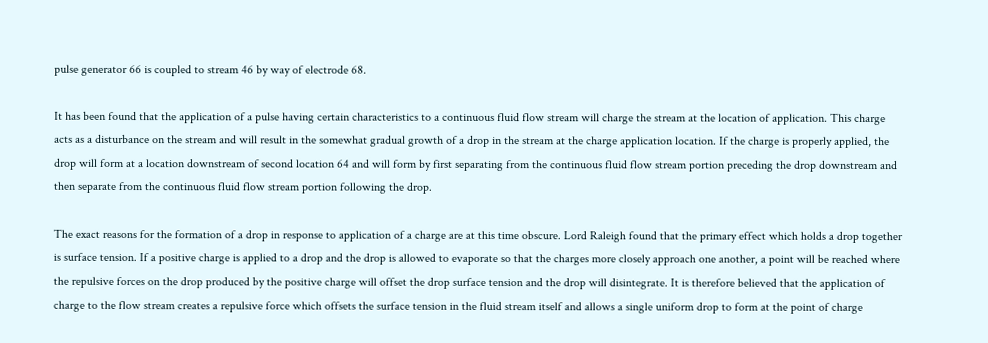pulse generator 66 is coupled to stream 46 by way of electrode 68.

It has been found that the application of a pulse having certain characteristics to a continuous fluid flow stream will charge the stream at the location of application. This charge acts as a disturbance on the stream and will result in the somewhat gradual growth of a drop in the stream at the charge application location. If the charge is properly applied, the drop will form at a location downstream of second location 64 and will form by first separating from the continuous fluid flow stream portion preceding the drop downstream and then separate from the continuous fluid flow stream portion following the drop.

The exact reasons for the formation of a drop in response to application of a charge are at this time obscure. Lord Raleigh found that the primary effect which holds a drop together is surface tension. If a positive charge is applied to a drop and the drop is allowed to evaporate so that the charges more closely approach one another, a point will be reached where the repulsive forces on the drop produced by the positive charge will offset the drop surface tension and the drop will disintegrate. It is therefore believed that the application of charge to the flow stream creates a repulsive force which offsets the surface tension in the fluid stream itself and allows a single uniform drop to form at the point of charge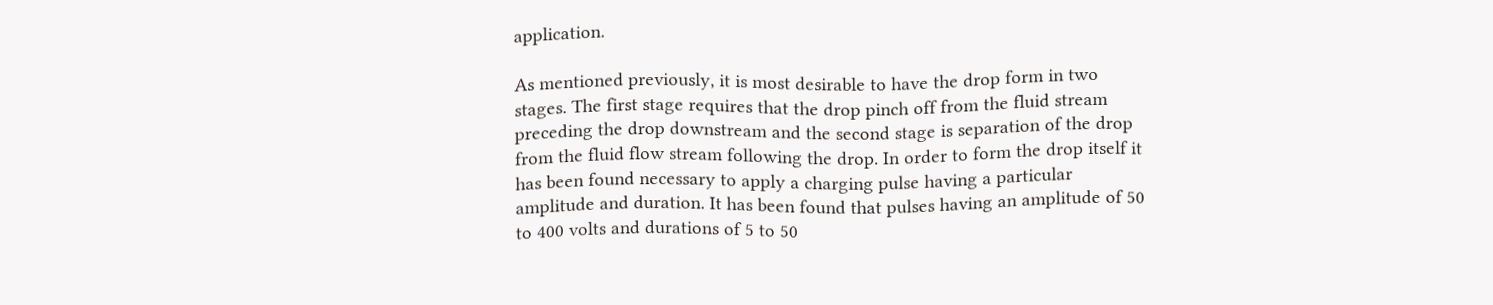application.

As mentioned previously, it is most desirable to have the drop form in two stages. The first stage requires that the drop pinch off from the fluid stream preceding the drop downstream and the second stage is separation of the drop from the fluid flow stream following the drop. In order to form the drop itself it has been found necessary to apply a charging pulse having a particular amplitude and duration. It has been found that pulses having an amplitude of 50 to 400 volts and durations of 5 to 50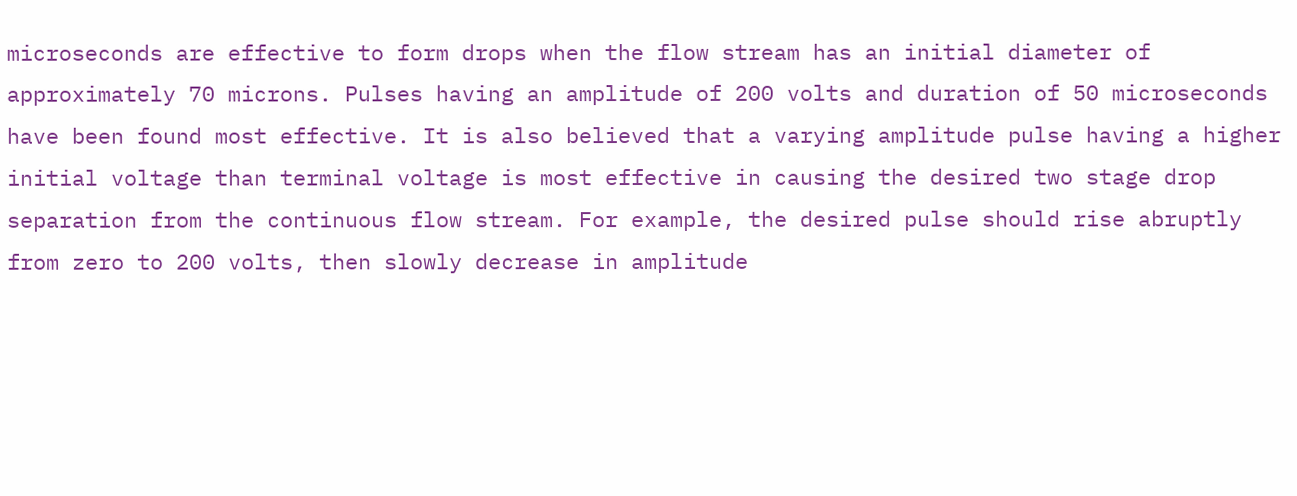microseconds are effective to form drops when the flow stream has an initial diameter of approximately 70 microns. Pulses having an amplitude of 200 volts and duration of 50 microseconds have been found most effective. It is also believed that a varying amplitude pulse having a higher initial voltage than terminal voltage is most effective in causing the desired two stage drop separation from the continuous flow stream. For example, the desired pulse should rise abruptly from zero to 200 volts, then slowly decrease in amplitude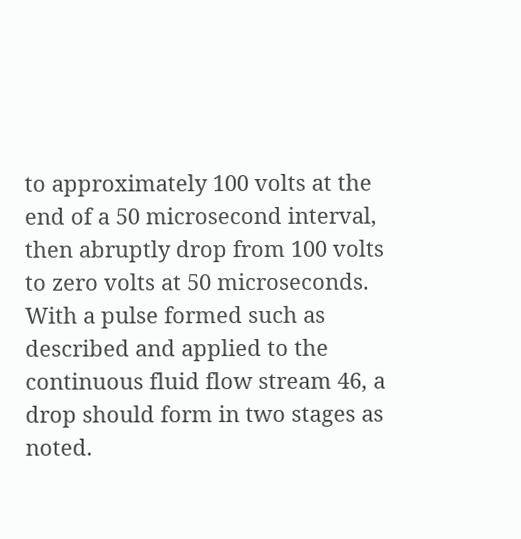to approximately 100 volts at the end of a 50 microsecond interval, then abruptly drop from 100 volts to zero volts at 50 microseconds. With a pulse formed such as described and applied to the continuous fluid flow stream 46, a drop should form in two stages as noted.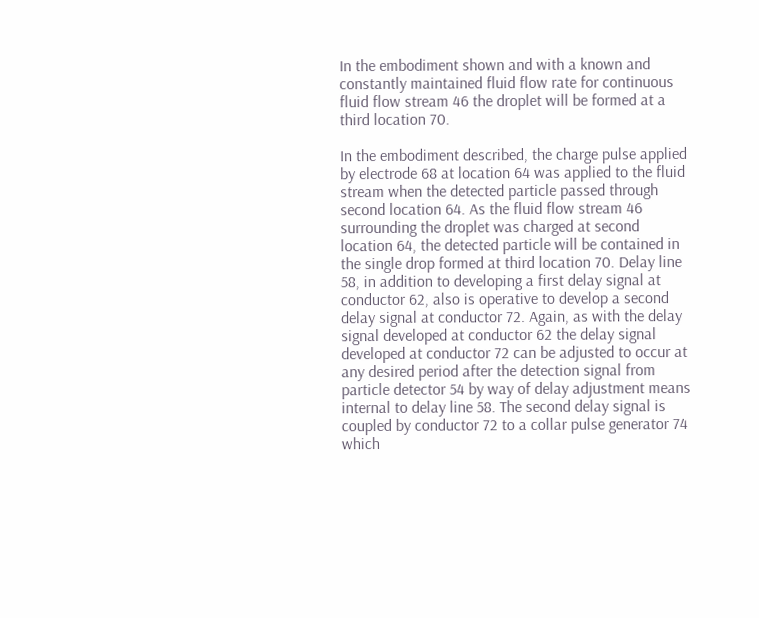In the embodiment shown and with a known and constantly maintained fluid flow rate for continuous fluid flow stream 46 the droplet will be formed at a third location 70.

In the embodiment described, the charge pulse applied by electrode 68 at location 64 was applied to the fluid stream when the detected particle passed through second location 64. As the fluid flow stream 46 surrounding the droplet was charged at second location 64, the detected particle will be contained in the single drop formed at third location 70. Delay line 58, in addition to developing a first delay signal at conductor 62, also is operative to develop a second delay signal at conductor 72. Again, as with the delay signal developed at conductor 62 the delay signal developed at conductor 72 can be adjusted to occur at any desired period after the detection signal from particle detector 54 by way of delay adjustment means internal to delay line 58. The second delay signal is coupled by conductor 72 to a collar pulse generator 74 which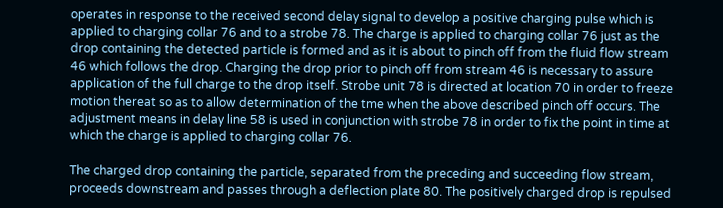operates in response to the received second delay signal to develop a positive charging pulse which is applied to charging collar 76 and to a strobe 78. The charge is applied to charging collar 76 just as the drop containing the detected particle is formed and as it is about to pinch off from the fluid flow stream 46 which follows the drop. Charging the drop prior to pinch off from stream 46 is necessary to assure application of the full charge to the drop itself. Strobe unit 78 is directed at location 70 in order to freeze motion thereat so as to allow determination of the tme when the above described pinch off occurs. The adjustment means in delay line 58 is used in conjunction with strobe 78 in order to fix the point in time at which the charge is applied to charging collar 76.

The charged drop containing the particle, separated from the preceding and succeeding flow stream, proceeds downstream and passes through a deflection plate 80. The positively charged drop is repulsed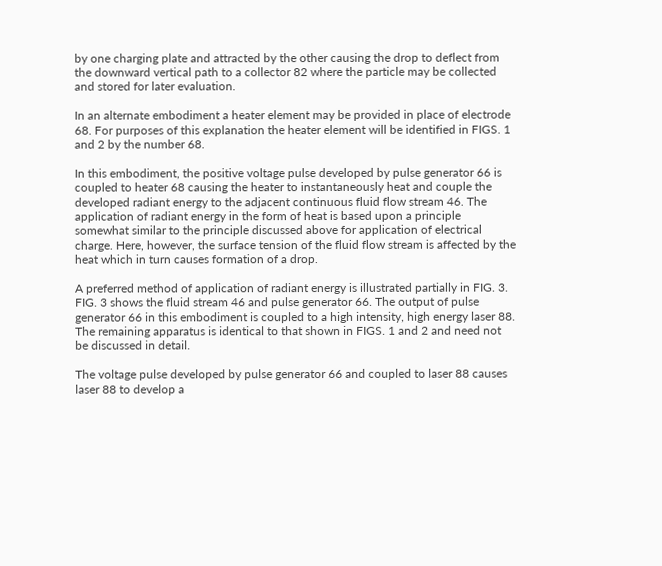by one charging plate and attracted by the other causing the drop to deflect from the downward vertical path to a collector 82 where the particle may be collected and stored for later evaluation.

In an alternate embodiment a heater element may be provided in place of electrode 68. For purposes of this explanation the heater element will be identified in FIGS. 1 and 2 by the number 68.

In this embodiment, the positive voltage pulse developed by pulse generator 66 is coupled to heater 68 causing the heater to instantaneously heat and couple the developed radiant energy to the adjacent continuous fluid flow stream 46. The application of radiant energy in the form of heat is based upon a principle somewhat similar to the principle discussed above for application of electrical charge. Here, however, the surface tension of the fluid flow stream is affected by the heat which in turn causes formation of a drop.

A preferred method of application of radiant energy is illustrated partially in FIG. 3. FIG. 3 shows the fluid stream 46 and pulse generator 66. The output of pulse generator 66 in this embodiment is coupled to a high intensity, high energy laser 88. The remaining apparatus is identical to that shown in FIGS. 1 and 2 and need not be discussed in detail.

The voltage pulse developed by pulse generator 66 and coupled to laser 88 causes laser 88 to develop a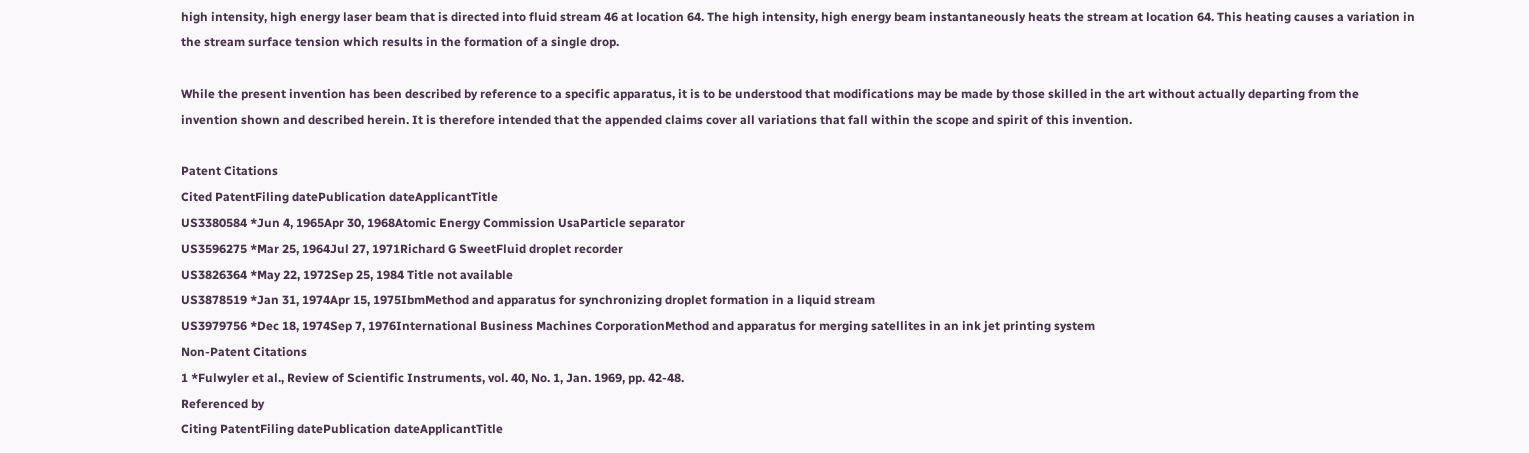high intensity, high energy laser beam that is directed into fluid stream 46 at location 64. The high intensity, high energy beam instantaneously heats the stream at location 64. This heating causes a variation in the stream surface tension which results in the formation of a single drop.

While the present invention has been described by reference to a specific apparatus, it is to be understood that modifications may be made by those skilled in the art without actually departing from the invention shown and described herein. It is therefore intended that the appended claims cover all variations that fall within the scope and spirit of this invention.

Patent Citations
Cited PatentFiling datePublication dateApplicantTitle
US3380584 *Jun 4, 1965Apr 30, 1968Atomic Energy Commission UsaParticle separator
US3596275 *Mar 25, 1964Jul 27, 1971Richard G SweetFluid droplet recorder
US3826364 *May 22, 1972Sep 25, 1984 Title not available
US3878519 *Jan 31, 1974Apr 15, 1975IbmMethod and apparatus for synchronizing droplet formation in a liquid stream
US3979756 *Dec 18, 1974Sep 7, 1976International Business Machines CorporationMethod and apparatus for merging satellites in an ink jet printing system
Non-Patent Citations
1 *Fulwyler et al., Review of Scientific Instruments, vol. 40, No. 1, Jan. 1969, pp. 42-48.
Referenced by
Citing PatentFiling datePublication dateApplicantTitle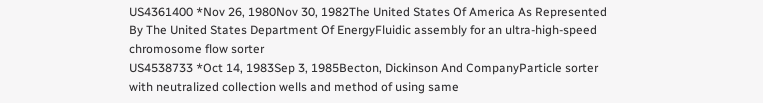US4361400 *Nov 26, 1980Nov 30, 1982The United States Of America As Represented By The United States Department Of EnergyFluidic assembly for an ultra-high-speed chromosome flow sorter
US4538733 *Oct 14, 1983Sep 3, 1985Becton, Dickinson And CompanyParticle sorter with neutralized collection wells and method of using same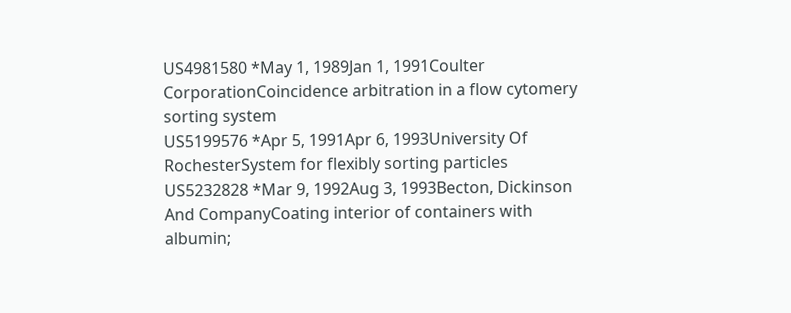US4981580 *May 1, 1989Jan 1, 1991Coulter CorporationCoincidence arbitration in a flow cytomery sorting system
US5199576 *Apr 5, 1991Apr 6, 1993University Of RochesterSystem for flexibly sorting particles
US5232828 *Mar 9, 1992Aug 3, 1993Becton, Dickinson And CompanyCoating interior of containers with albumin;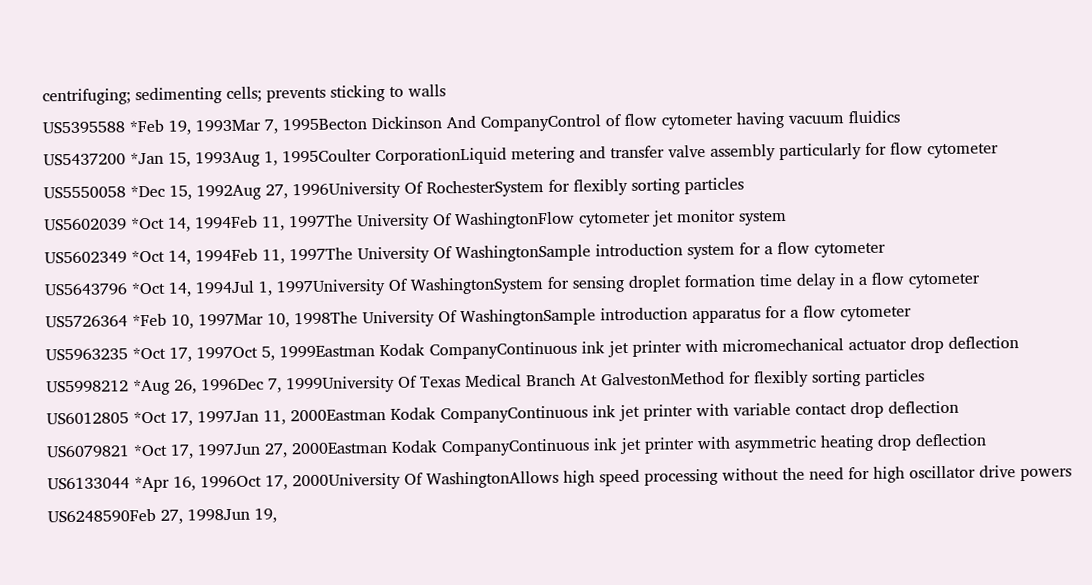centrifuging; sedimenting cells; prevents sticking to walls
US5395588 *Feb 19, 1993Mar 7, 1995Becton Dickinson And CompanyControl of flow cytometer having vacuum fluidics
US5437200 *Jan 15, 1993Aug 1, 1995Coulter CorporationLiquid metering and transfer valve assembly particularly for flow cytometer
US5550058 *Dec 15, 1992Aug 27, 1996University Of RochesterSystem for flexibly sorting particles
US5602039 *Oct 14, 1994Feb 11, 1997The University Of WashingtonFlow cytometer jet monitor system
US5602349 *Oct 14, 1994Feb 11, 1997The University Of WashingtonSample introduction system for a flow cytometer
US5643796 *Oct 14, 1994Jul 1, 1997University Of WashingtonSystem for sensing droplet formation time delay in a flow cytometer
US5726364 *Feb 10, 1997Mar 10, 1998The University Of WashingtonSample introduction apparatus for a flow cytometer
US5963235 *Oct 17, 1997Oct 5, 1999Eastman Kodak CompanyContinuous ink jet printer with micromechanical actuator drop deflection
US5998212 *Aug 26, 1996Dec 7, 1999University Of Texas Medical Branch At GalvestonMethod for flexibly sorting particles
US6012805 *Oct 17, 1997Jan 11, 2000Eastman Kodak CompanyContinuous ink jet printer with variable contact drop deflection
US6079821 *Oct 17, 1997Jun 27, 2000Eastman Kodak CompanyContinuous ink jet printer with asymmetric heating drop deflection
US6133044 *Apr 16, 1996Oct 17, 2000University Of WashingtonAllows high speed processing without the need for high oscillator drive powers
US6248590Feb 27, 1998Jun 19,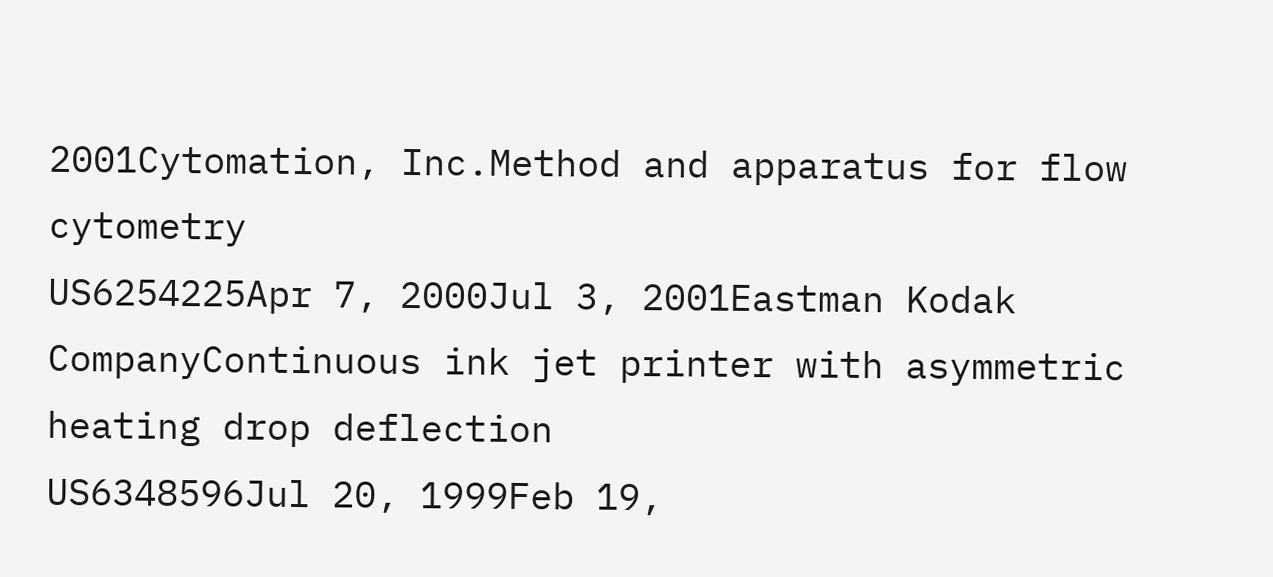2001Cytomation, Inc.Method and apparatus for flow cytometry
US6254225Apr 7, 2000Jul 3, 2001Eastman Kodak CompanyContinuous ink jet printer with asymmetric heating drop deflection
US6348596Jul 20, 1999Feb 19,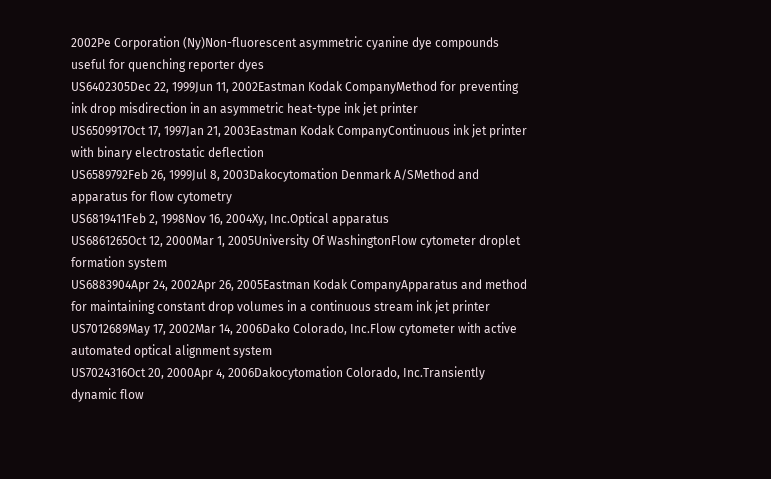2002Pe Corporation (Ny)Non-fluorescent asymmetric cyanine dye compounds useful for quenching reporter dyes
US6402305Dec 22, 1999Jun 11, 2002Eastman Kodak CompanyMethod for preventing ink drop misdirection in an asymmetric heat-type ink jet printer
US6509917Oct 17, 1997Jan 21, 2003Eastman Kodak CompanyContinuous ink jet printer with binary electrostatic deflection
US6589792Feb 26, 1999Jul 8, 2003Dakocytomation Denmark A/SMethod and apparatus for flow cytometry
US6819411Feb 2, 1998Nov 16, 2004Xy, Inc.Optical apparatus
US6861265Oct 12, 2000Mar 1, 2005University Of WashingtonFlow cytometer droplet formation system
US6883904Apr 24, 2002Apr 26, 2005Eastman Kodak CompanyApparatus and method for maintaining constant drop volumes in a continuous stream ink jet printer
US7012689May 17, 2002Mar 14, 2006Dako Colorado, Inc.Flow cytometer with active automated optical alignment system
US7024316Oct 20, 2000Apr 4, 2006Dakocytomation Colorado, Inc.Transiently dynamic flow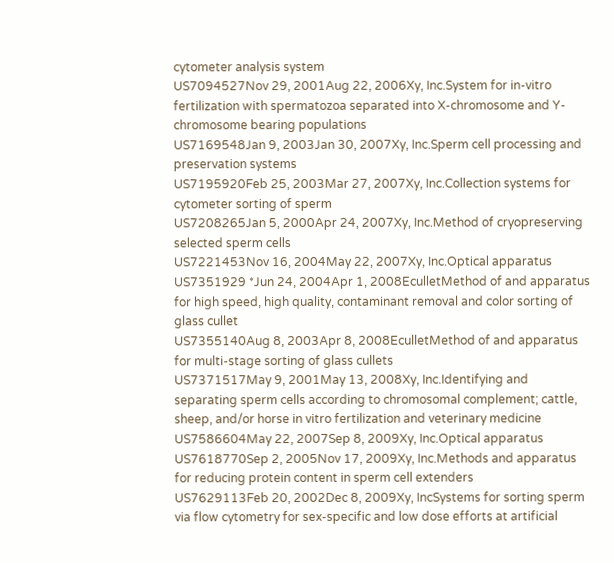cytometer analysis system
US7094527Nov 29, 2001Aug 22, 2006Xy, Inc.System for in-vitro fertilization with spermatozoa separated into X-chromosome and Y-chromosome bearing populations
US7169548Jan 9, 2003Jan 30, 2007Xy, Inc.Sperm cell processing and preservation systems
US7195920Feb 25, 2003Mar 27, 2007Xy, Inc.Collection systems for cytometer sorting of sperm
US7208265Jan 5, 2000Apr 24, 2007Xy, Inc.Method of cryopreserving selected sperm cells
US7221453Nov 16, 2004May 22, 2007Xy, Inc.Optical apparatus
US7351929 *Jun 24, 2004Apr 1, 2008EculletMethod of and apparatus for high speed, high quality, contaminant removal and color sorting of glass cullet
US7355140Aug 8, 2003Apr 8, 2008EculletMethod of and apparatus for multi-stage sorting of glass cullets
US7371517May 9, 2001May 13, 2008Xy, Inc.Identifying and separating sperm cells according to chromosomal complement; cattle, sheep, and/or horse in vitro fertilization and veterinary medicine
US7586604May 22, 2007Sep 8, 2009Xy, Inc.Optical apparatus
US7618770Sep 2, 2005Nov 17, 2009Xy, Inc.Methods and apparatus for reducing protein content in sperm cell extenders
US7629113Feb 20, 2002Dec 8, 2009Xy, IncSystems for sorting sperm via flow cytometry for sex-specific and low dose efforts at artificial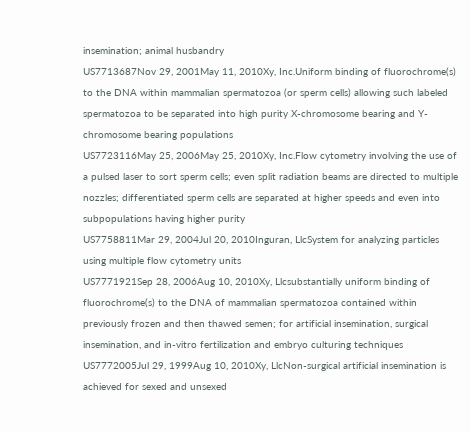insemination; animal husbandry
US7713687Nov 29, 2001May 11, 2010Xy, Inc.Uniform binding of fluorochrome(s) to the DNA within mammalian spermatozoa (or sperm cells) allowing such labeled spermatozoa to be separated into high purity X-chromosome bearing and Y-chromosome bearing populations
US7723116May 25, 2006May 25, 2010Xy, Inc.Flow cytometry involving the use of a pulsed laser to sort sperm cells; even split radiation beams are directed to multiple nozzles; differentiated sperm cells are separated at higher speeds and even into subpopulations having higher purity
US7758811Mar 29, 2004Jul 20, 2010Inguran, LlcSystem for analyzing particles using multiple flow cytometry units
US7771921Sep 28, 2006Aug 10, 2010Xy, Llcsubstantially uniform binding of fluorochrome(s) to the DNA of mammalian spermatozoa contained within previously frozen and then thawed semen; for artificial insemination, surgical insemination, and in-vitro fertilization and embryo culturing techniques
US7772005Jul 29, 1999Aug 10, 2010Xy, LlcNon-surgical artificial insemination is achieved for sexed and unsexed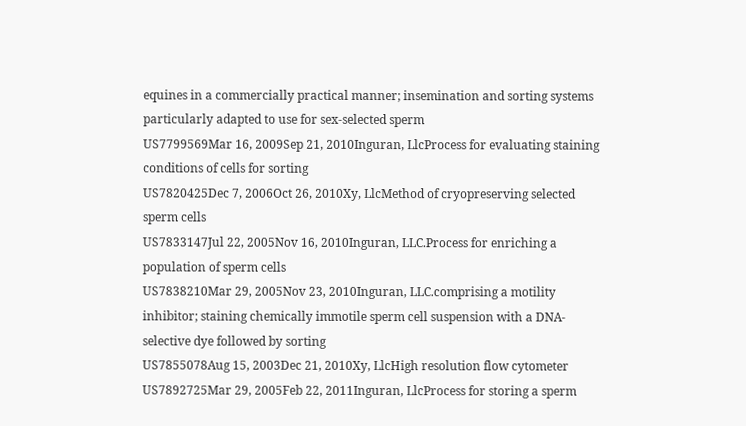equines in a commercially practical manner; insemination and sorting systems particularly adapted to use for sex-selected sperm
US7799569Mar 16, 2009Sep 21, 2010Inguran, LlcProcess for evaluating staining conditions of cells for sorting
US7820425Dec 7, 2006Oct 26, 2010Xy, LlcMethod of cryopreserving selected sperm cells
US7833147Jul 22, 2005Nov 16, 2010Inguran, LLC.Process for enriching a population of sperm cells
US7838210Mar 29, 2005Nov 23, 2010Inguran, LLC.comprising a motility inhibitor; staining chemically immotile sperm cell suspension with a DNA-selective dye followed by sorting
US7855078Aug 15, 2003Dec 21, 2010Xy, LlcHigh resolution flow cytometer
US7892725Mar 29, 2005Feb 22, 2011Inguran, LlcProcess for storing a sperm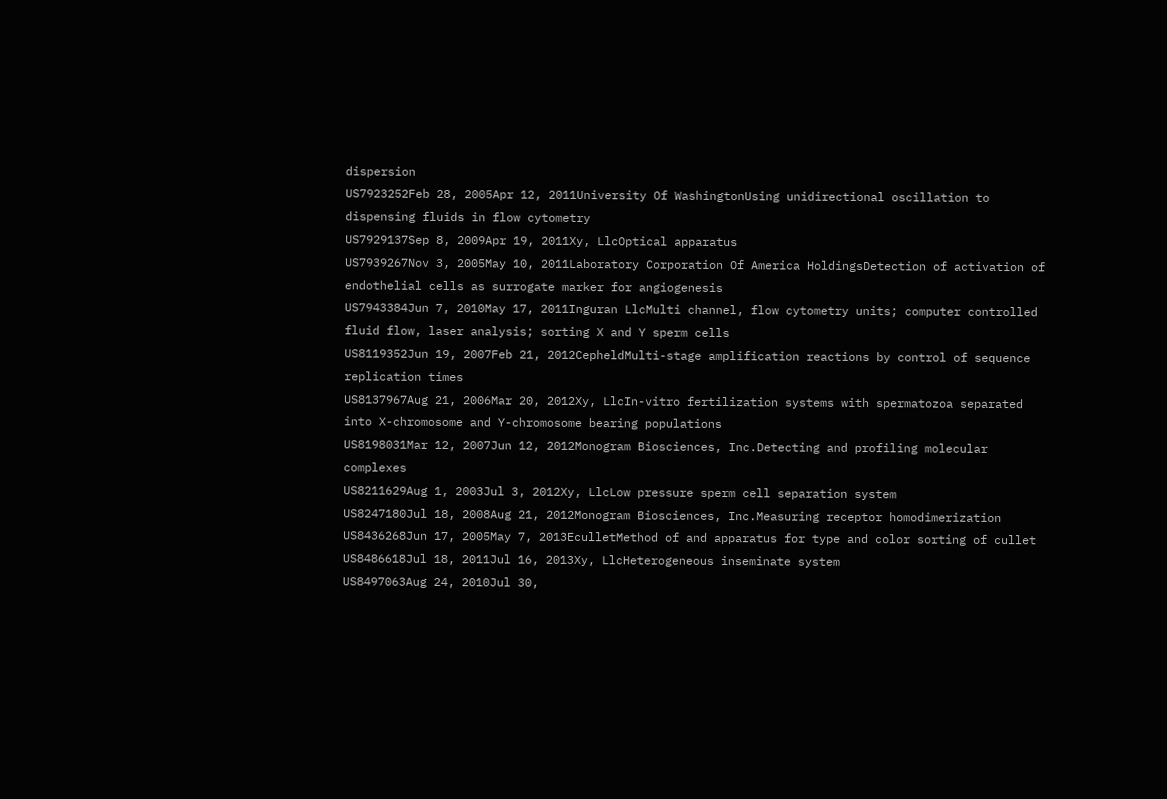dispersion
US7923252Feb 28, 2005Apr 12, 2011University Of WashingtonUsing unidirectional oscillation to dispensing fluids in flow cytometry
US7929137Sep 8, 2009Apr 19, 2011Xy, LlcOptical apparatus
US7939267Nov 3, 2005May 10, 2011Laboratory Corporation Of America HoldingsDetection of activation of endothelial cells as surrogate marker for angiogenesis
US7943384Jun 7, 2010May 17, 2011Inguran LlcMulti channel, flow cytometry units; computer controlled fluid flow, laser analysis; sorting X and Y sperm cells
US8119352Jun 19, 2007Feb 21, 2012CepheldMulti-stage amplification reactions by control of sequence replication times
US8137967Aug 21, 2006Mar 20, 2012Xy, LlcIn-vitro fertilization systems with spermatozoa separated into X-chromosome and Y-chromosome bearing populations
US8198031Mar 12, 2007Jun 12, 2012Monogram Biosciences, Inc.Detecting and profiling molecular complexes
US8211629Aug 1, 2003Jul 3, 2012Xy, LlcLow pressure sperm cell separation system
US8247180Jul 18, 2008Aug 21, 2012Monogram Biosciences, Inc.Measuring receptor homodimerization
US8436268Jun 17, 2005May 7, 2013EculletMethod of and apparatus for type and color sorting of cullet
US8486618Jul 18, 2011Jul 16, 2013Xy, LlcHeterogeneous inseminate system
US8497063Aug 24, 2010Jul 30,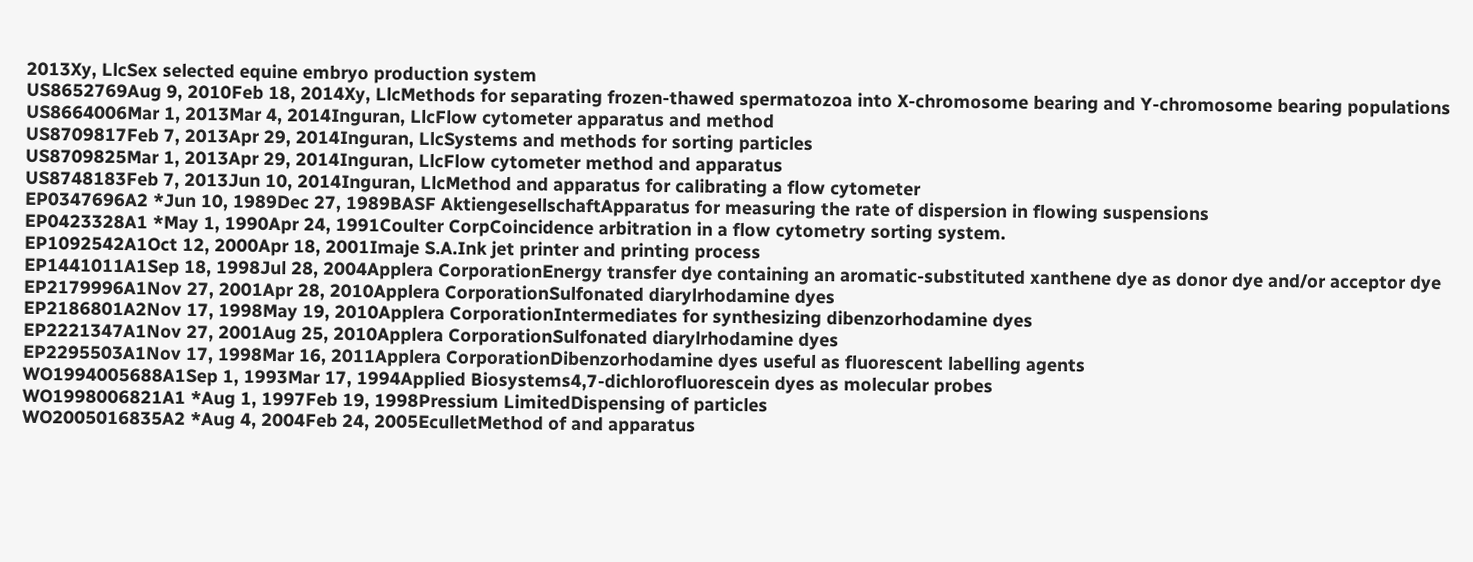2013Xy, LlcSex selected equine embryo production system
US8652769Aug 9, 2010Feb 18, 2014Xy, LlcMethods for separating frozen-thawed spermatozoa into X-chromosome bearing and Y-chromosome bearing populations
US8664006Mar 1, 2013Mar 4, 2014Inguran, LlcFlow cytometer apparatus and method
US8709817Feb 7, 2013Apr 29, 2014Inguran, LlcSystems and methods for sorting particles
US8709825Mar 1, 2013Apr 29, 2014Inguran, LlcFlow cytometer method and apparatus
US8748183Feb 7, 2013Jun 10, 2014Inguran, LlcMethod and apparatus for calibrating a flow cytometer
EP0347696A2 *Jun 10, 1989Dec 27, 1989BASF AktiengesellschaftApparatus for measuring the rate of dispersion in flowing suspensions
EP0423328A1 *May 1, 1990Apr 24, 1991Coulter CorpCoincidence arbitration in a flow cytometry sorting system.
EP1092542A1Oct 12, 2000Apr 18, 2001Imaje S.A.Ink jet printer and printing process
EP1441011A1Sep 18, 1998Jul 28, 2004Applera CorporationEnergy transfer dye containing an aromatic-substituted xanthene dye as donor dye and/or acceptor dye
EP2179996A1Nov 27, 2001Apr 28, 2010Applera CorporationSulfonated diarylrhodamine dyes
EP2186801A2Nov 17, 1998May 19, 2010Applera CorporationIntermediates for synthesizing dibenzorhodamine dyes
EP2221347A1Nov 27, 2001Aug 25, 2010Applera CorporationSulfonated diarylrhodamine dyes
EP2295503A1Nov 17, 1998Mar 16, 2011Applera CorporationDibenzorhodamine dyes useful as fluorescent labelling agents
WO1994005688A1Sep 1, 1993Mar 17, 1994Applied Biosystems4,7-dichlorofluorescein dyes as molecular probes
WO1998006821A1 *Aug 1, 1997Feb 19, 1998Pressium LimitedDispensing of particles
WO2005016835A2 *Aug 4, 2004Feb 24, 2005EculletMethod of and apparatus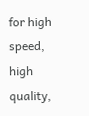for high speed, high quality,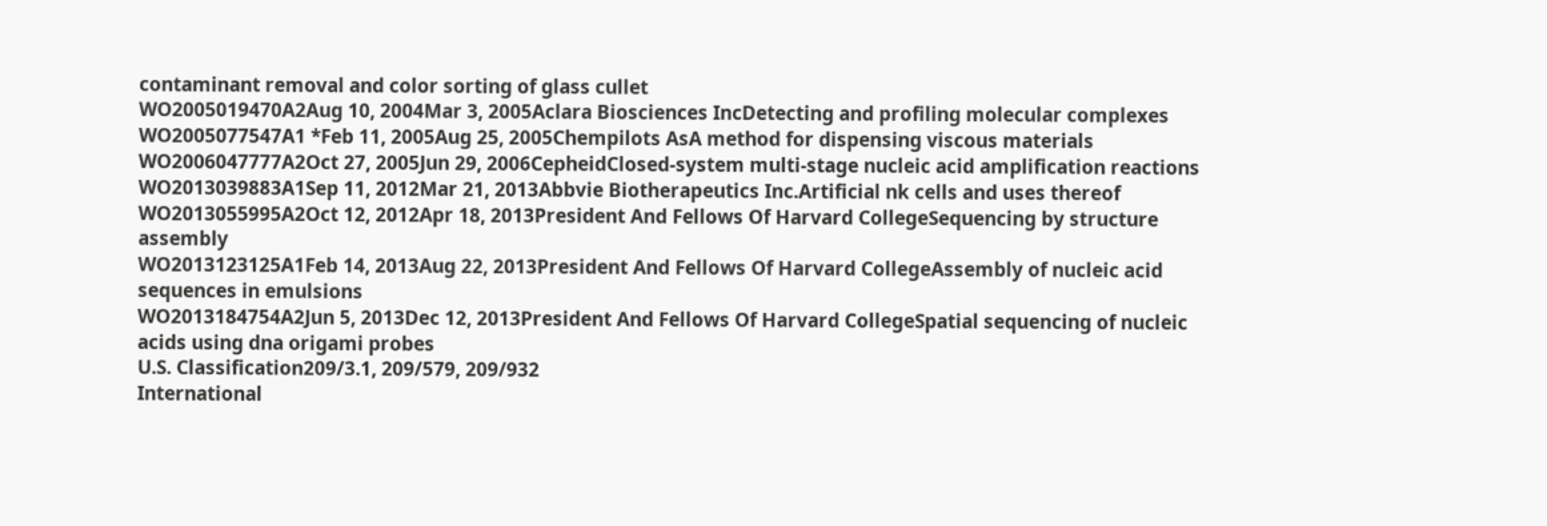contaminant removal and color sorting of glass cullet
WO2005019470A2Aug 10, 2004Mar 3, 2005Aclara Biosciences IncDetecting and profiling molecular complexes
WO2005077547A1 *Feb 11, 2005Aug 25, 2005Chempilots AsA method for dispensing viscous materials
WO2006047777A2Oct 27, 2005Jun 29, 2006CepheidClosed-system multi-stage nucleic acid amplification reactions
WO2013039883A1Sep 11, 2012Mar 21, 2013Abbvie Biotherapeutics Inc.Artificial nk cells and uses thereof
WO2013055995A2Oct 12, 2012Apr 18, 2013President And Fellows Of Harvard CollegeSequencing by structure assembly
WO2013123125A1Feb 14, 2013Aug 22, 2013President And Fellows Of Harvard CollegeAssembly of nucleic acid sequences in emulsions
WO2013184754A2Jun 5, 2013Dec 12, 2013President And Fellows Of Harvard CollegeSpatial sequencing of nucleic acids using dna origami probes
U.S. Classification209/3.1, 209/579, 209/932
International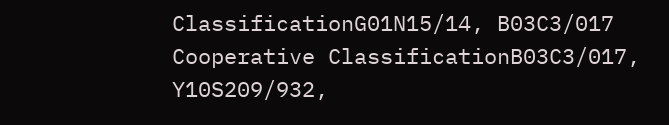ClassificationG01N15/14, B03C3/017
Cooperative ClassificationB03C3/017, Y10S209/932,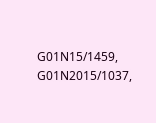G01N15/1459, G01N2015/1037,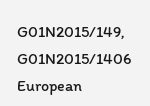G01N2015/149, G01N2015/1406
European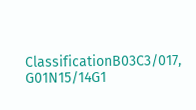ClassificationB03C3/017, G01N15/14G1